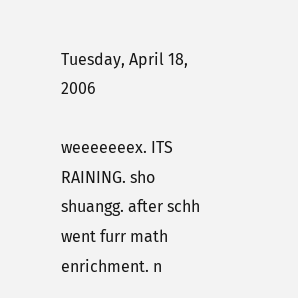Tuesday, April 18, 2006

weeeeeeex. ITS RAINING. sho shuangg. after schh went furr math enrichment. n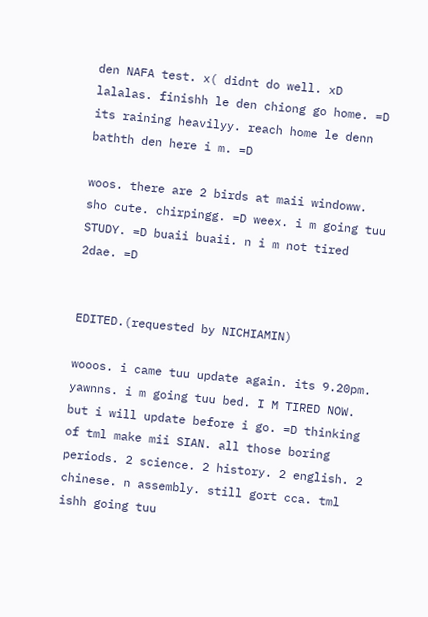den NAFA test. x( didnt do well. xD lalalas. finishh le den chiong go home. =D its raining heavilyy. reach home le denn bathth den here i m. =D

woos. there are 2 birds at maii windoww. sho cute. chirpingg. =D weex. i m going tuu STUDY. =D buaii buaii. n i m not tired 2dae. =D


EDITED.(requested by NICHIAMIN)

wooos. i came tuu update again. its 9.20pm. yawnns. i m going tuu bed. I M TIRED NOW. but i will update before i go. =D thinking of tml make mii SIAN. all those boring periods. 2 science. 2 history. 2 english. 2 chinese. n assembly. still gort cca. tml ishh going tuu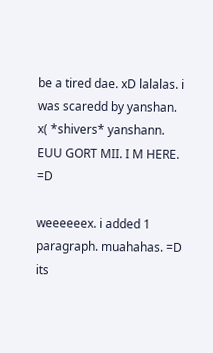be a tired dae. xD lalalas. i was scaredd by yanshan. x( *shivers* yanshann. EUU GORT MII. I M HERE. =D

weeeeeex. i added 1 paragraph. muahahas. =D its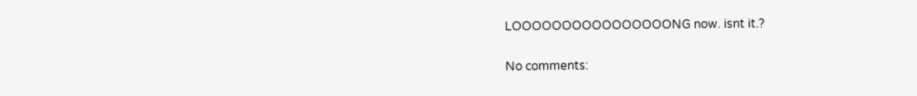LOOOOOOOOOOOOOOOONG now. isnt it.?

No comments: